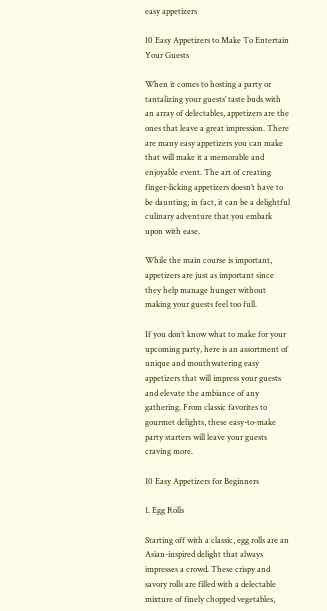easy appetizers

10 Easy Appetizers to Make To Entertain Your Guests

When it comes to hosting a party or tantalizing your guests’ taste buds with an array of delectables, appetizers are the ones that leave a great impression. There are many easy appetizers you can make that will make it a memorable and enjoyable event. The art of creating finger-licking appetizers doesn’t have to be daunting; in fact, it can be a delightful culinary adventure that you embark upon with ease.

While the main course is important, appetizers are just as important since they help manage hunger without making your guests feel too full.

If you don’t know what to make for your upcoming party, here is an assortment of unique and mouthwatering easy appetizers that will impress your guests and elevate the ambiance of any gathering. From classic favorites to gourmet delights, these easy-to-make party starters will leave your guests craving more.

10 Easy Appetizers for Beginners

1. Egg Rolls

Starting off with a classic, egg rolls are an Asian-inspired delight that always impresses a crowd. These crispy and savory rolls are filled with a delectable mixture of finely chopped vegetables,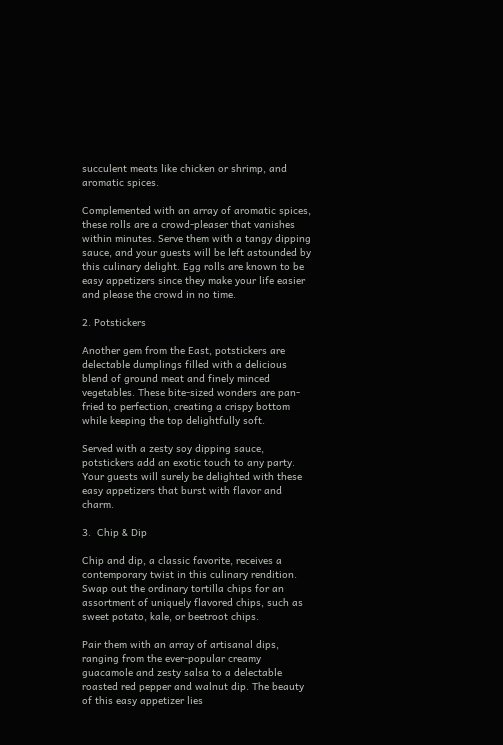succulent meats like chicken or shrimp, and aromatic spices.

Complemented with an array of aromatic spices, these rolls are a crowd-pleaser that vanishes within minutes. Serve them with a tangy dipping sauce, and your guests will be left astounded by this culinary delight. Egg rolls are known to be easy appetizers since they make your life easier and please the crowd in no time.

2. Potstickers

Another gem from the East, potstickers are delectable dumplings filled with a delicious blend of ground meat and finely minced vegetables. These bite-sized wonders are pan-fried to perfection, creating a crispy bottom while keeping the top delightfully soft.

Served with a zesty soy dipping sauce, potstickers add an exotic touch to any party. Your guests will surely be delighted with these easy appetizers that burst with flavor and charm.

3.  Chip & Dip

Chip and dip, a classic favorite, receives a contemporary twist in this culinary rendition. Swap out the ordinary tortilla chips for an assortment of uniquely flavored chips, such as sweet potato, kale, or beetroot chips.

Pair them with an array of artisanal dips, ranging from the ever-popular creamy guacamole and zesty salsa to a delectable roasted red pepper and walnut dip. The beauty of this easy appetizer lies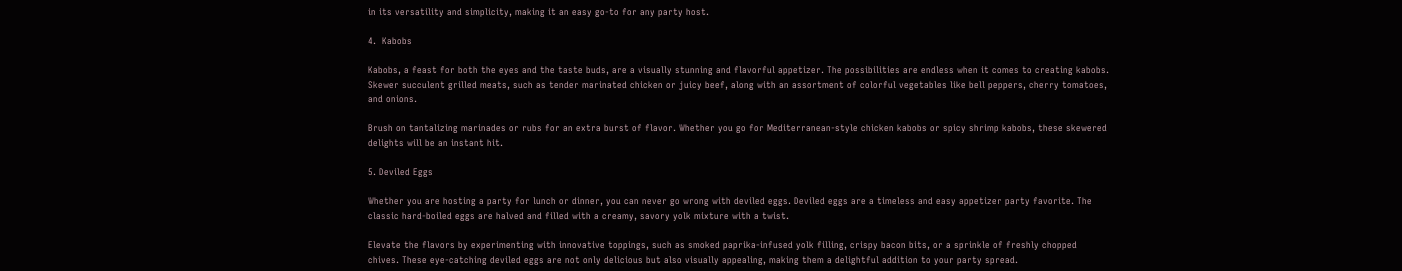in its versatility and simplicity, making it an easy go-to for any party host.

4.  Kabobs

Kabobs, a feast for both the eyes and the taste buds, are a visually stunning and flavorful appetizer. The possibilities are endless when it comes to creating kabobs. Skewer succulent grilled meats, such as tender marinated chicken or juicy beef, along with an assortment of colorful vegetables like bell peppers, cherry tomatoes, and onions.

Brush on tantalizing marinades or rubs for an extra burst of flavor. Whether you go for Mediterranean-style chicken kabobs or spicy shrimp kabobs, these skewered delights will be an instant hit.

5. Deviled Eggs

Whether you are hosting a party for lunch or dinner, you can never go wrong with deviled eggs. Deviled eggs are a timeless and easy appetizer party favorite. The classic hard-boiled eggs are halved and filled with a creamy, savory yolk mixture with a twist.

Elevate the flavors by experimenting with innovative toppings, such as smoked paprika-infused yolk filling, crispy bacon bits, or a sprinkle of freshly chopped chives. These eye-catching deviled eggs are not only delicious but also visually appealing, making them a delightful addition to your party spread.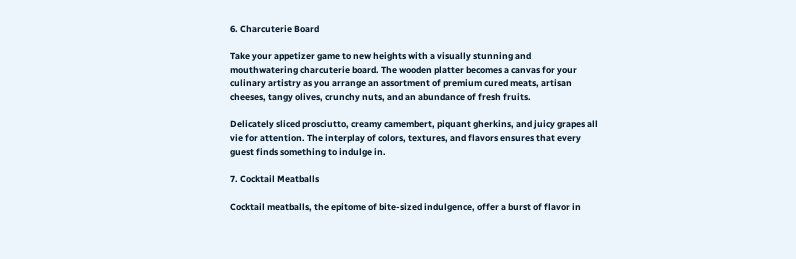6. Charcuterie Board

Take your appetizer game to new heights with a visually stunning and mouthwatering charcuterie board. The wooden platter becomes a canvas for your culinary artistry as you arrange an assortment of premium cured meats, artisan cheeses, tangy olives, crunchy nuts, and an abundance of fresh fruits.

Delicately sliced prosciutto, creamy camembert, piquant gherkins, and juicy grapes all vie for attention. The interplay of colors, textures, and flavors ensures that every guest finds something to indulge in.

7. Cocktail Meatballs

Cocktail meatballs, the epitome of bite-sized indulgence, offer a burst of flavor in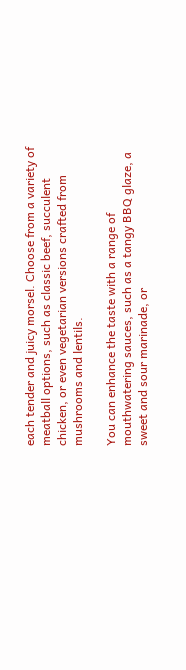each tender and juicy morsel. Choose from a variety of meatball options, such as classic beef, succulent chicken, or even vegetarian versions crafted from mushrooms and lentils.

You can enhance the taste with a range of mouthwatering sauces, such as a tangy BBQ glaze, a sweet and sour marinade, or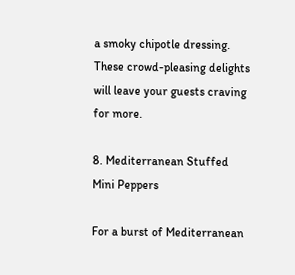a smoky chipotle dressing. These crowd-pleasing delights will leave your guests craving for more.

8. Mediterranean Stuffed Mini Peppers

For a burst of Mediterranean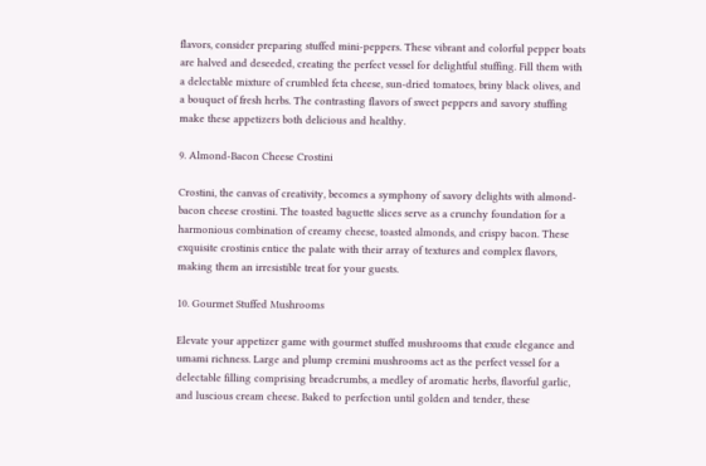flavors, consider preparing stuffed mini-peppers. These vibrant and colorful pepper boats are halved and deseeded, creating the perfect vessel for delightful stuffing. Fill them with a delectable mixture of crumbled feta cheese, sun-dried tomatoes, briny black olives, and a bouquet of fresh herbs. The contrasting flavors of sweet peppers and savory stuffing make these appetizers both delicious and healthy.

9. Almond-Bacon Cheese Crostini

Crostini, the canvas of creativity, becomes a symphony of savory delights with almond-bacon cheese crostini. The toasted baguette slices serve as a crunchy foundation for a harmonious combination of creamy cheese, toasted almonds, and crispy bacon. These exquisite crostinis entice the palate with their array of textures and complex flavors, making them an irresistible treat for your guests.

10. Gourmet Stuffed Mushrooms

Elevate your appetizer game with gourmet stuffed mushrooms that exude elegance and umami richness. Large and plump cremini mushrooms act as the perfect vessel for a delectable filling comprising breadcrumbs, a medley of aromatic herbs, flavorful garlic, and luscious cream cheese. Baked to perfection until golden and tender, these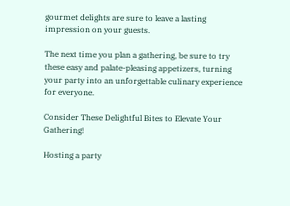gourmet delights are sure to leave a lasting impression on your guests.

The next time you plan a gathering, be sure to try these easy and palate-pleasing appetizers, turning your party into an unforgettable culinary experience for everyone.

Consider These Delightful Bites to Elevate Your Gathering!

Hosting a party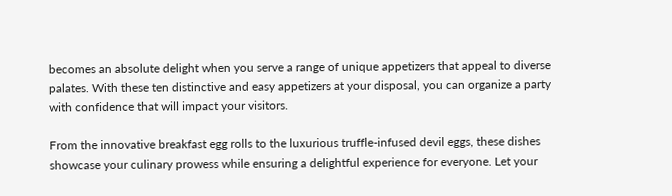becomes an absolute delight when you serve a range of unique appetizers that appeal to diverse palates. With these ten distinctive and easy appetizers at your disposal, you can organize a party with confidence that will impact your visitors.

From the innovative breakfast egg rolls to the luxurious truffle-infused devil eggs, these dishes showcase your culinary prowess while ensuring a delightful experience for everyone. Let your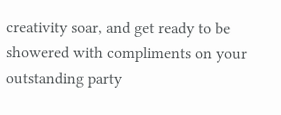creativity soar, and get ready to be showered with compliments on your outstanding party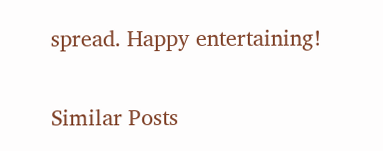spread. Happy entertaining!

Similar Posts